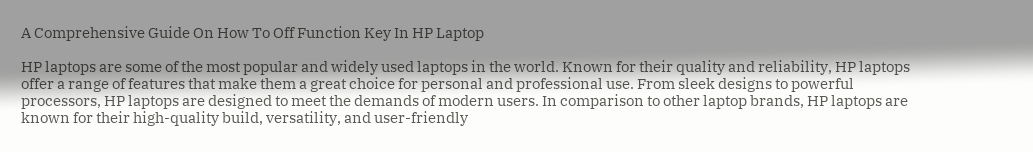A Comprehensive Guide On How To Off Function Key In HP Laptop

HP laptops are some of the most popular and widely used laptops in the world. Known for their quality and reliability, HP laptops offer a range of features that make them a great choice for personal and professional use. From sleek designs to powerful processors, HP laptops are designed to meet the demands of modern users. In comparison to other laptop brands, HP laptops are known for their high-quality build, versatility, and user-friendly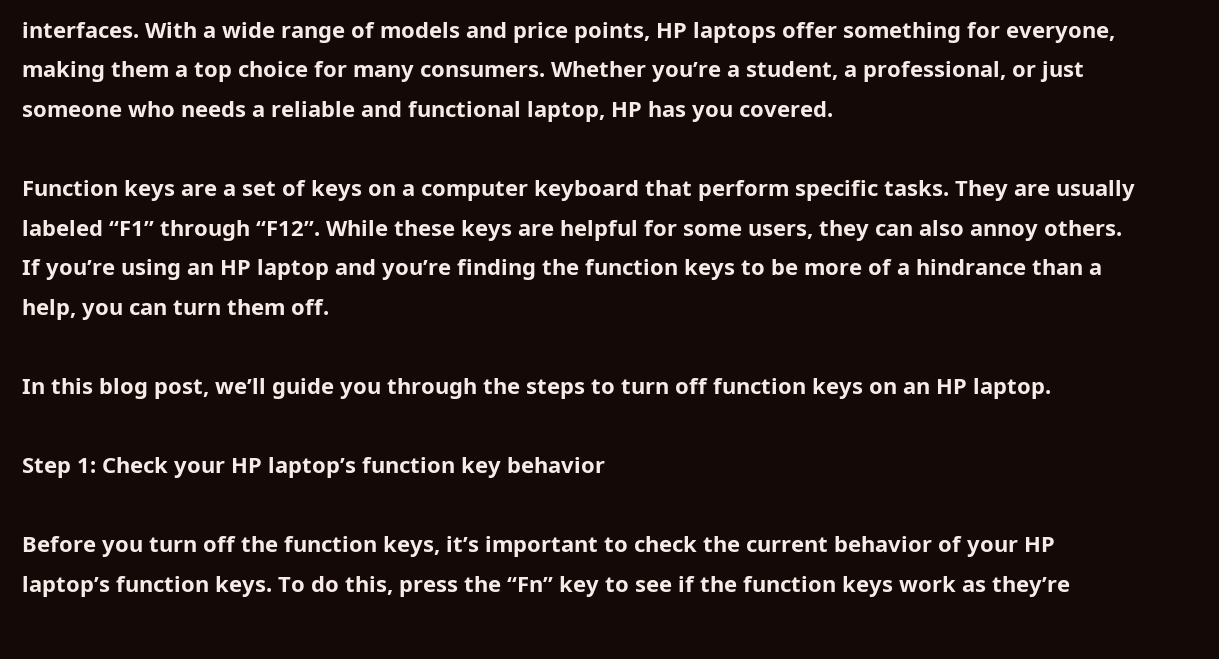interfaces. With a wide range of models and price points, HP laptops offer something for everyone, making them a top choice for many consumers. Whether you’re a student, a professional, or just someone who needs a reliable and functional laptop, HP has you covered.

Function keys are a set of keys on a computer keyboard that perform specific tasks. They are usually labeled “F1” through “F12”. While these keys are helpful for some users, they can also annoy others. If you’re using an HP laptop and you’re finding the function keys to be more of a hindrance than a help, you can turn them off.

In this blog post, we’ll guide you through the steps to turn off function keys on an HP laptop.

Step 1: Check your HP laptop’s function key behavior

Before you turn off the function keys, it’s important to check the current behavior of your HP laptop’s function keys. To do this, press the “Fn” key to see if the function keys work as they’re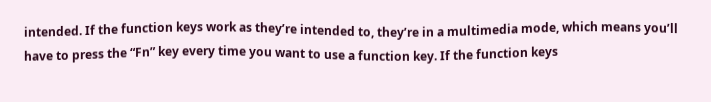intended. If the function keys work as they’re intended to, they’re in a multimedia mode, which means you’ll have to press the “Fn” key every time you want to use a function key. If the function keys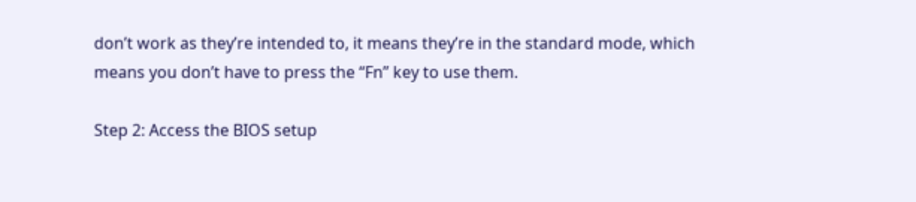don’t work as they’re intended to, it means they’re in the standard mode, which means you don’t have to press the “Fn” key to use them.

Step 2: Access the BIOS setup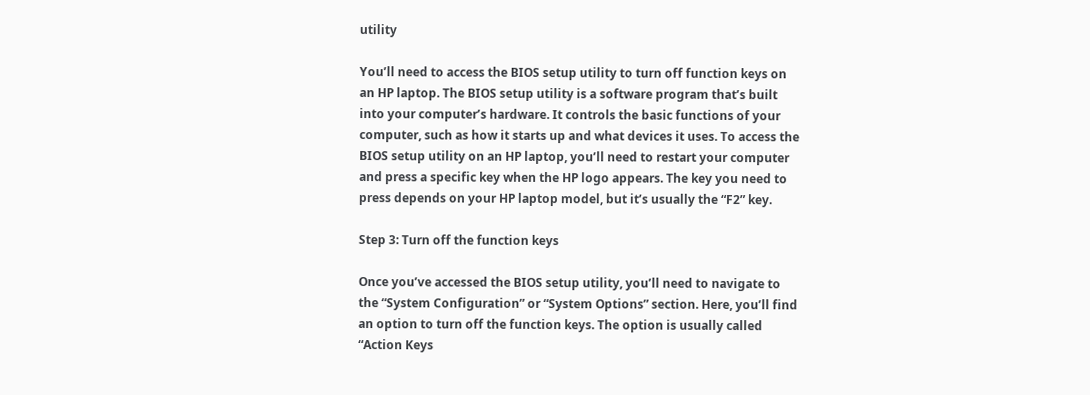utility

You’ll need to access the BIOS setup utility to turn off function keys on an HP laptop. The BIOS setup utility is a software program that’s built into your computer’s hardware. It controls the basic functions of your computer, such as how it starts up and what devices it uses. To access the BIOS setup utility on an HP laptop, you’ll need to restart your computer and press a specific key when the HP logo appears. The key you need to press depends on your HP laptop model, but it’s usually the “F2” key.

Step 3: Turn off the function keys

Once you’ve accessed the BIOS setup utility, you’ll need to navigate to the “System Configuration” or “System Options” section. Here, you’ll find an option to turn off the function keys. The option is usually called “Action Keys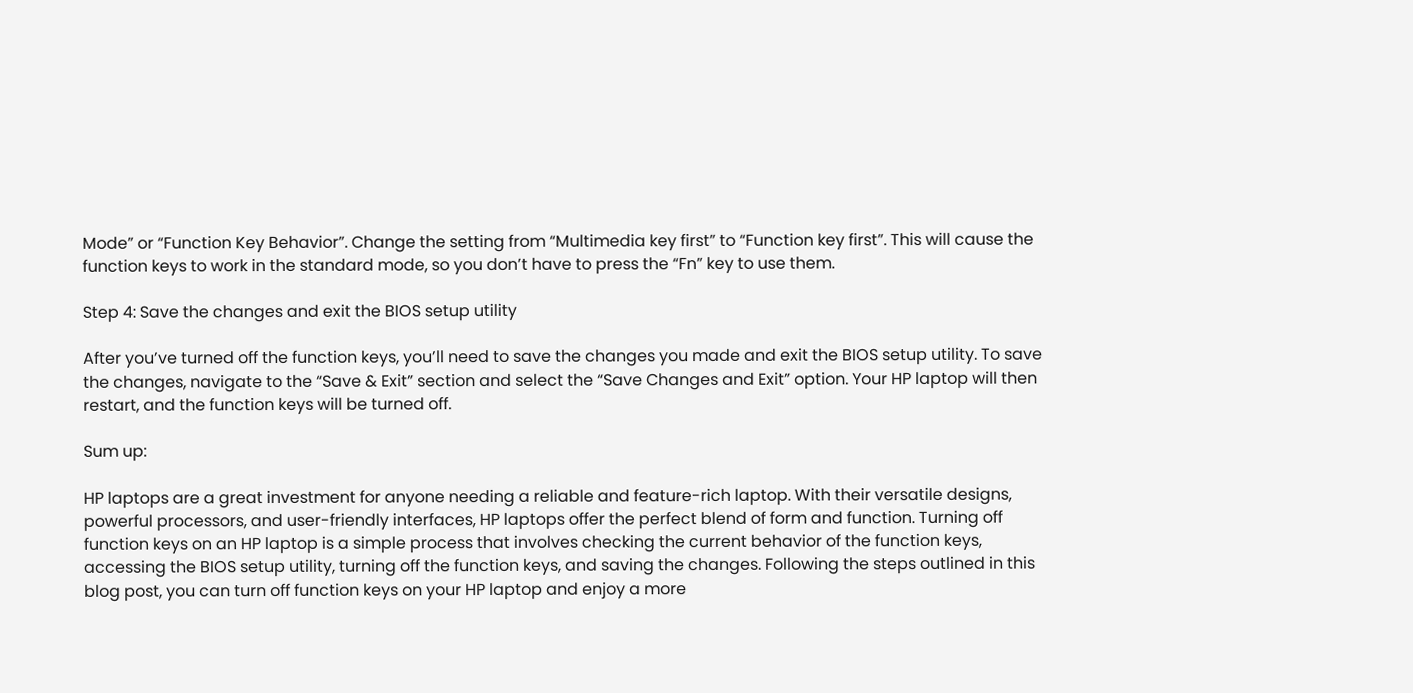Mode” or “Function Key Behavior”. Change the setting from “Multimedia key first” to “Function key first”. This will cause the function keys to work in the standard mode, so you don’t have to press the “Fn” key to use them.

Step 4: Save the changes and exit the BIOS setup utility

After you’ve turned off the function keys, you’ll need to save the changes you made and exit the BIOS setup utility. To save the changes, navigate to the “Save & Exit” section and select the “Save Changes and Exit” option. Your HP laptop will then restart, and the function keys will be turned off.

Sum up:

HP laptops are a great investment for anyone needing a reliable and feature-rich laptop. With their versatile designs, powerful processors, and user-friendly interfaces, HP laptops offer the perfect blend of form and function. Turning off function keys on an HP laptop is a simple process that involves checking the current behavior of the function keys, accessing the BIOS setup utility, turning off the function keys, and saving the changes. Following the steps outlined in this blog post, you can turn off function keys on your HP laptop and enjoy a more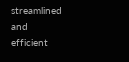streamlined and efficient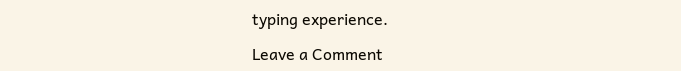typing experience.

Leave a Comment